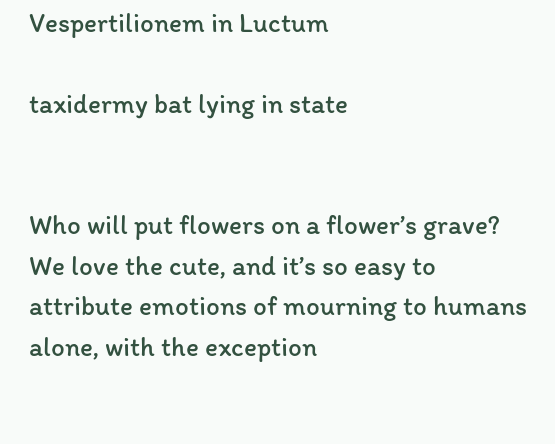Vespertilionem in Luctum

taxidermy bat lying in state


Who will put flowers on a flower’s grave? We love the cute, and it’s so easy to attribute emotions of mourning to humans alone, with the exception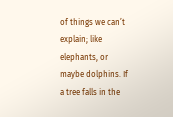of things we can’t explain; like elephants, or maybe dolphins. If a tree falls in the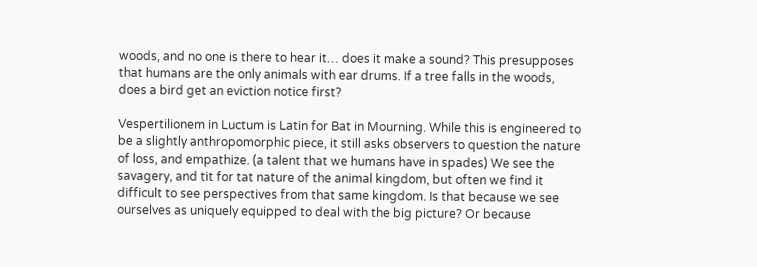woods, and no one is there to hear it… does it make a sound? This presupposes that humans are the only animals with ear drums. If a tree falls in the woods, does a bird get an eviction notice first?

Vespertilionem in Luctum is Latin for Bat in Mourning. While this is engineered to be a slightly anthropomorphic piece, it still asks observers to question the nature of loss, and empathize. (a talent that we humans have in spades) We see the savagery, and tit for tat nature of the animal kingdom, but often we find it difficult to see perspectives from that same kingdom. Is that because we see ourselves as uniquely equipped to deal with the big picture? Or because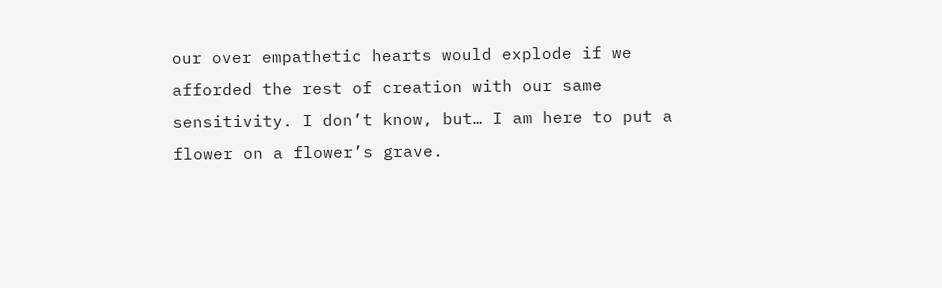our over empathetic hearts would explode if we afforded the rest of creation with our same sensitivity. I don’t know, but… I am here to put a flower on a flower’s grave.